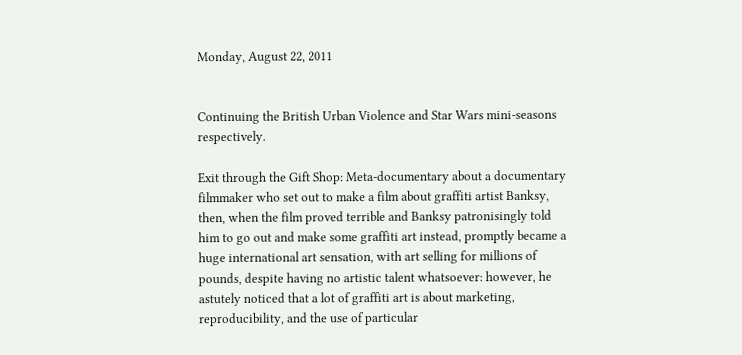Monday, August 22, 2011


Continuing the British Urban Violence and Star Wars mini-seasons respectively.

Exit through the Gift Shop: Meta-documentary about a documentary filmmaker who set out to make a film about graffiti artist Banksy, then, when the film proved terrible and Banksy patronisingly told him to go out and make some graffiti art instead, promptly became a huge international art sensation, with art selling for millions of pounds, despite having no artistic talent whatsoever: however, he astutely noticed that a lot of graffiti art is about marketing, reproducibility, and the use of particular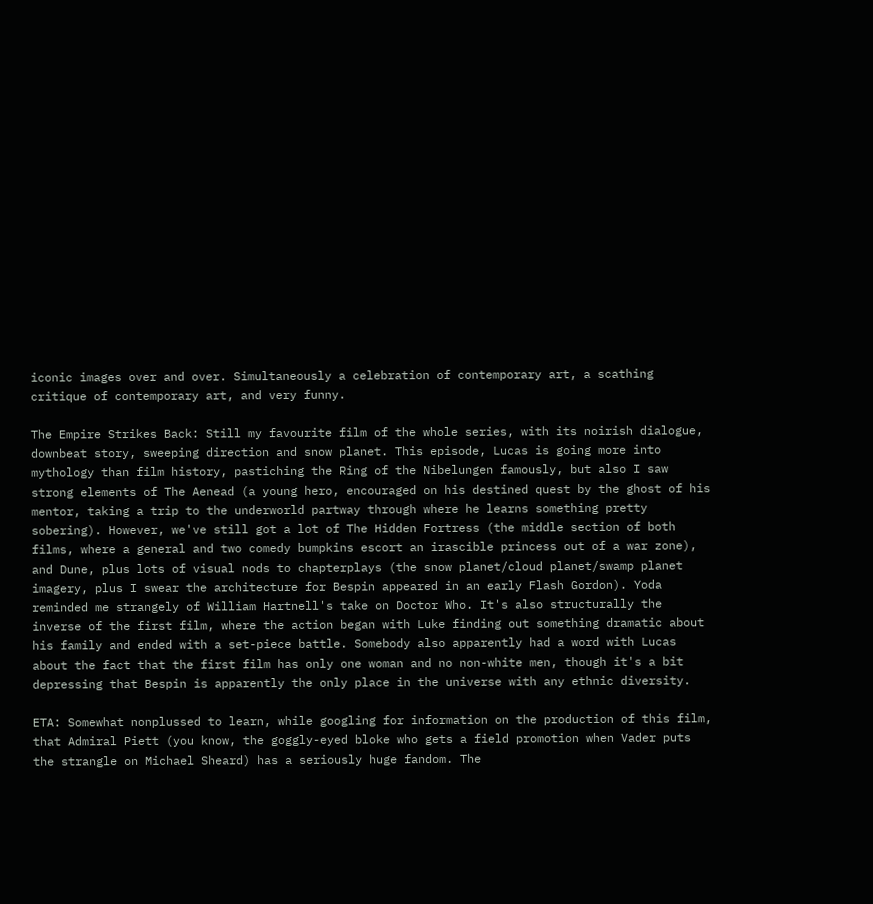iconic images over and over. Simultaneously a celebration of contemporary art, a scathing critique of contemporary art, and very funny.

The Empire Strikes Back: Still my favourite film of the whole series, with its noirish dialogue, downbeat story, sweeping direction and snow planet. This episode, Lucas is going more into mythology than film history, pastiching the Ring of the Nibelungen famously, but also I saw strong elements of The Aenead (a young hero, encouraged on his destined quest by the ghost of his mentor, taking a trip to the underworld partway through where he learns something pretty sobering). However, we've still got a lot of The Hidden Fortress (the middle section of both films, where a general and two comedy bumpkins escort an irascible princess out of a war zone), and Dune, plus lots of visual nods to chapterplays (the snow planet/cloud planet/swamp planet imagery, plus I swear the architecture for Bespin appeared in an early Flash Gordon). Yoda reminded me strangely of William Hartnell's take on Doctor Who. It's also structurally the inverse of the first film, where the action began with Luke finding out something dramatic about his family and ended with a set-piece battle. Somebody also apparently had a word with Lucas about the fact that the first film has only one woman and no non-white men, though it's a bit depressing that Bespin is apparently the only place in the universe with any ethnic diversity.

ETA: Somewhat nonplussed to learn, while googling for information on the production of this film, that Admiral Piett (you know, the goggly-eyed bloke who gets a field promotion when Vader puts the strangle on Michael Sheard) has a seriously huge fandom. The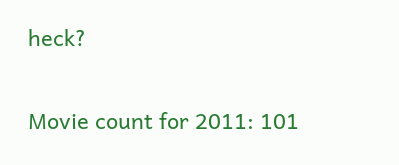heck?

Movie count for 2011: 101